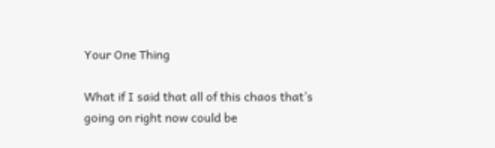Your One Thing

What if I said that all of this chaos that’s going on right now could be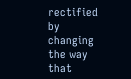rectified by changing the way that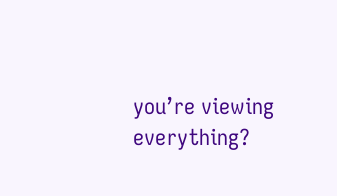you’re viewing everything?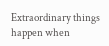Extraordinary things happen when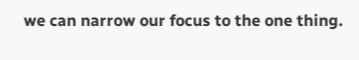we can narrow our focus to the one thing.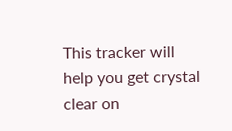This tracker will help you get crystal clear on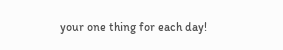your one thing for each day!